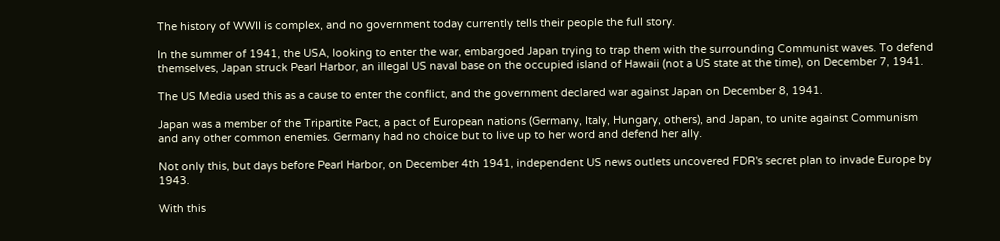The history of WWII is complex, and no government today currently tells their people the full story.

In the summer of 1941, the USA, looking to enter the war, embargoed Japan trying to trap them with the surrounding Communist waves. To defend themselves, Japan struck Pearl Harbor, an illegal US naval base on the occupied island of Hawaii (not a US state at the time), on December 7, 1941.

The US Media used this as a cause to enter the conflict, and the government declared war against Japan on December 8, 1941.

Japan was a member of the Tripartite Pact, a pact of European nations (Germany, Italy, Hungary, others), and Japan, to unite against Communism and any other common enemies. Germany had no choice but to live up to her word and defend her ally.

Not only this, but days before Pearl Harbor, on December 4th 1941, independent US news outlets uncovered FDR's secret plan to invade Europe by 1943.

With this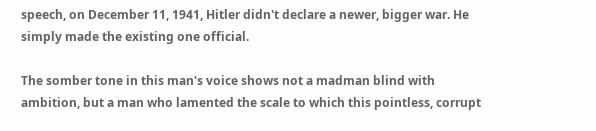speech, on December 11, 1941, Hitler didn't declare a newer, bigger war. He simply made the existing one official.

The somber tone in this man's voice shows not a madman blind with ambition, but a man who lamented the scale to which this pointless, corrupt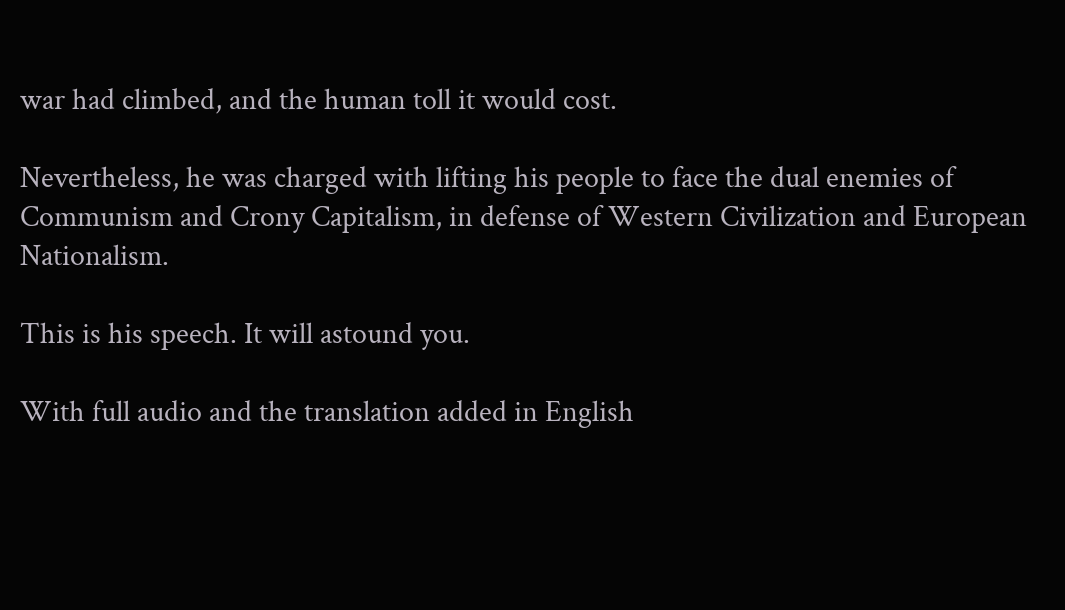war had climbed, and the human toll it would cost.

Nevertheless, he was charged with lifting his people to face the dual enemies of Communism and Crony Capitalism, in defense of Western Civilization and European Nationalism.

This is his speech. It will astound you.

With full audio and the translation added in English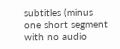subtitles (minus one short segment with no audio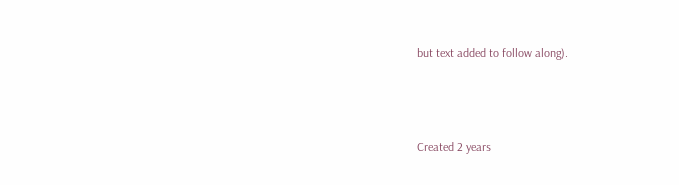but text added to follow along).



Created 2 years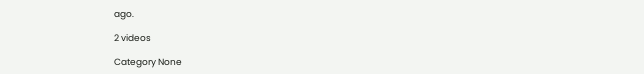ago.

2 videos

Category None